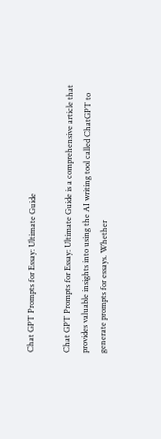Chat GPT Prompts for Essay: Ultimate Guide

Chat GPT Prompts for Essay: Ultimate Guide is a comprehensive article that provides valuable insights into using the AI writing tool called ChatGPT to generate prompts for essays. Whether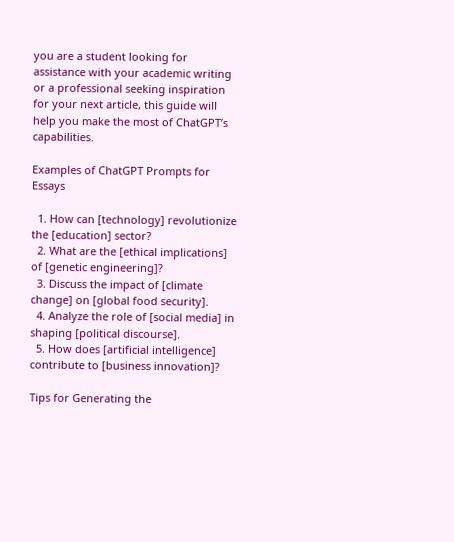you are a student looking for assistance with your academic writing or a professional seeking inspiration for your next article, this guide will help you make the most of ChatGPT’s capabilities.

Examples of ChatGPT Prompts for Essays

  1. How can [technology] revolutionize the [education] sector?
  2. What are the [ethical implications] of [genetic engineering]?
  3. Discuss the impact of [climate change] on [global food security].
  4. Analyze the role of [social media] in shaping [political discourse].
  5. How does [artificial intelligence] contribute to [business innovation]?

Tips for Generating the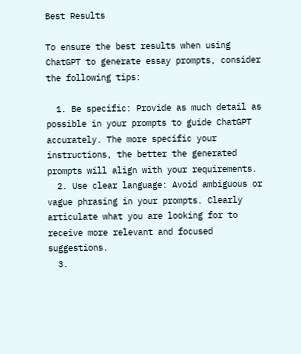Best Results

To ensure the best results when using ChatGPT to generate essay prompts, consider the following tips:

  1. Be specific: Provide as much detail as possible in your prompts to guide ChatGPT accurately. The more specific your instructions, the better the generated prompts will align with your requirements.
  2. Use clear language: Avoid ambiguous or vague phrasing in your prompts. Clearly articulate what you are looking for to receive more relevant and focused suggestions.
  3.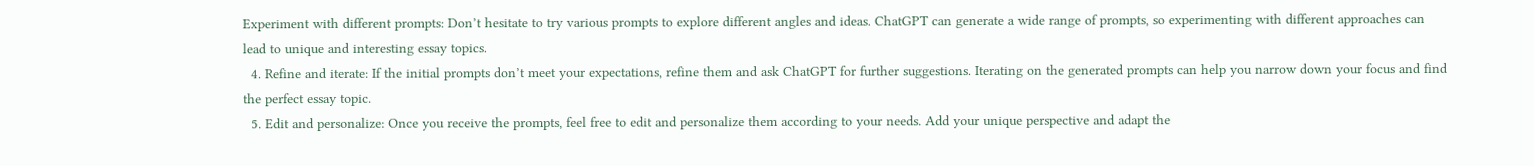Experiment with different prompts: Don’t hesitate to try various prompts to explore different angles and ideas. ChatGPT can generate a wide range of prompts, so experimenting with different approaches can lead to unique and interesting essay topics.
  4. Refine and iterate: If the initial prompts don’t meet your expectations, refine them and ask ChatGPT for further suggestions. Iterating on the generated prompts can help you narrow down your focus and find the perfect essay topic.
  5. Edit and personalize: Once you receive the prompts, feel free to edit and personalize them according to your needs. Add your unique perspective and adapt the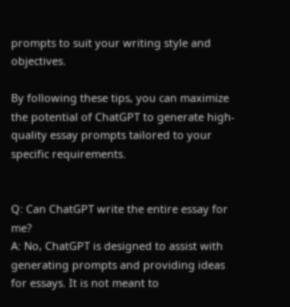prompts to suit your writing style and objectives.

By following these tips, you can maximize the potential of ChatGPT to generate high-quality essay prompts tailored to your specific requirements.


Q: Can ChatGPT write the entire essay for me?
A: No, ChatGPT is designed to assist with generating prompts and providing ideas for essays. It is not meant to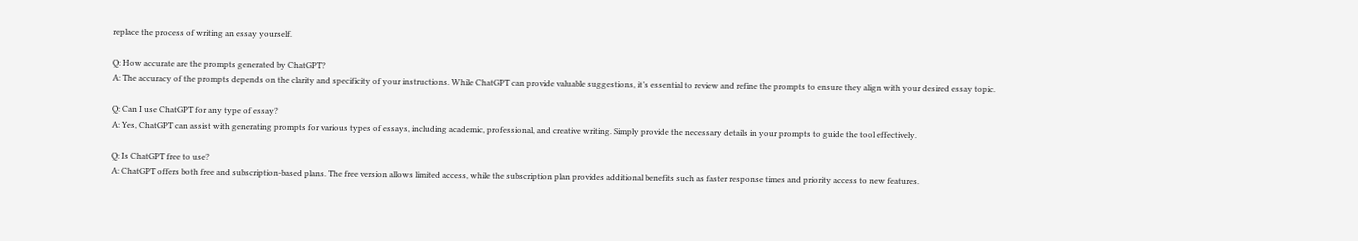replace the process of writing an essay yourself.

Q: How accurate are the prompts generated by ChatGPT?
A: The accuracy of the prompts depends on the clarity and specificity of your instructions. While ChatGPT can provide valuable suggestions, it’s essential to review and refine the prompts to ensure they align with your desired essay topic.

Q: Can I use ChatGPT for any type of essay?
A: Yes, ChatGPT can assist with generating prompts for various types of essays, including academic, professional, and creative writing. Simply provide the necessary details in your prompts to guide the tool effectively.

Q: Is ChatGPT free to use?
A: ChatGPT offers both free and subscription-based plans. The free version allows limited access, while the subscription plan provides additional benefits such as faster response times and priority access to new features.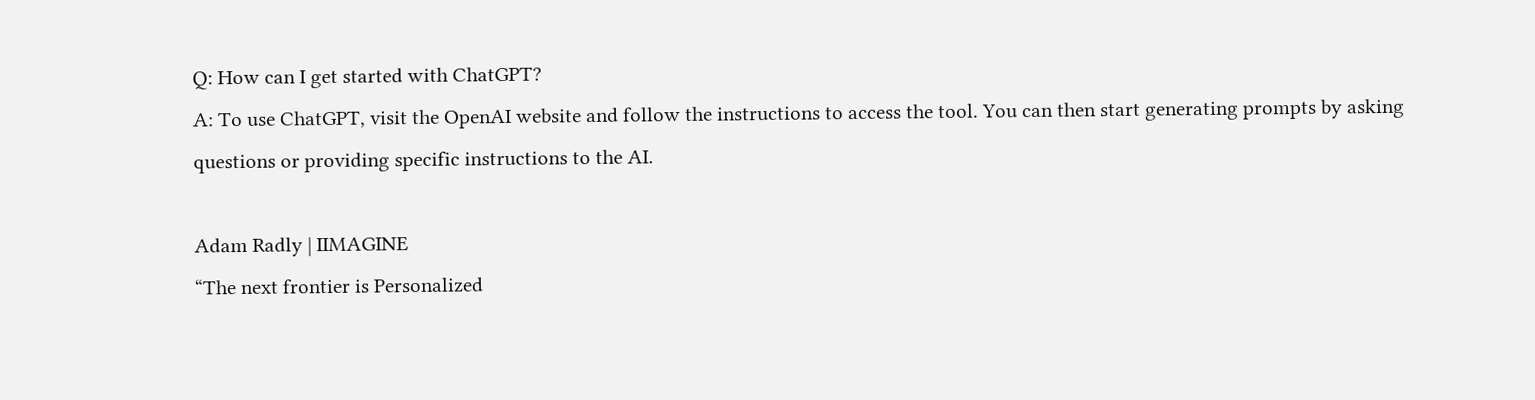Q: How can I get started with ChatGPT?
A: To use ChatGPT, visit the OpenAI website and follow the instructions to access the tool. You can then start generating prompts by asking questions or providing specific instructions to the AI.

Adam Radly | IIMAGINE
“The next frontier is Personalized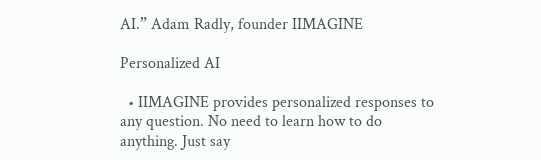AI.” Adam Radly, founder IIMAGINE

Personalized AI

  • IIMAGINE provides personalized responses to any question. No need to learn how to do anything. Just say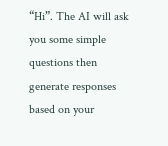“Hi”. The AI will ask you some simple questions then generate responses based on your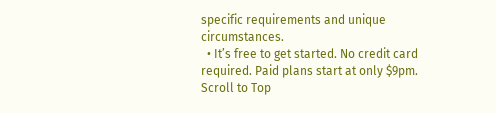specific requirements and unique circumstances.
  • It’s free to get started. No credit card required. Paid plans start at only $9pm.
Scroll to Top